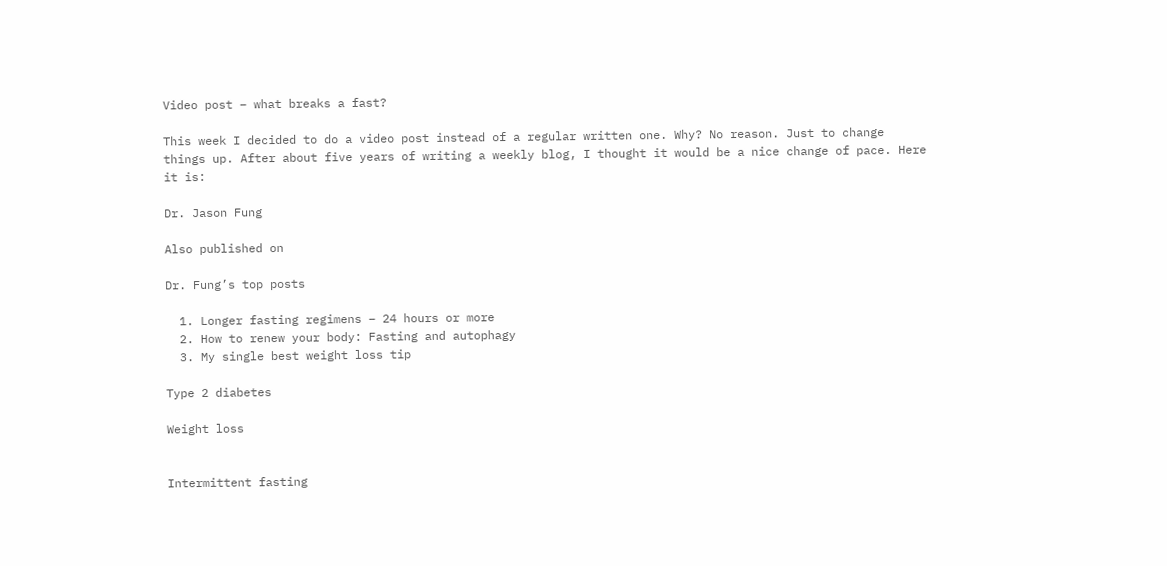Video post – what breaks a fast?

This week I decided to do a video post instead of a regular written one. Why? No reason. Just to change things up. After about five years of writing a weekly blog, I thought it would be a nice change of pace. Here it is:

Dr. Jason Fung

Also published on

Dr. Fung’s top posts

  1. Longer fasting regimens – 24 hours or more
  2. How to renew your body: Fasting and autophagy
  3. My single best weight loss tip

Type 2 diabetes

Weight loss


Intermittent fasting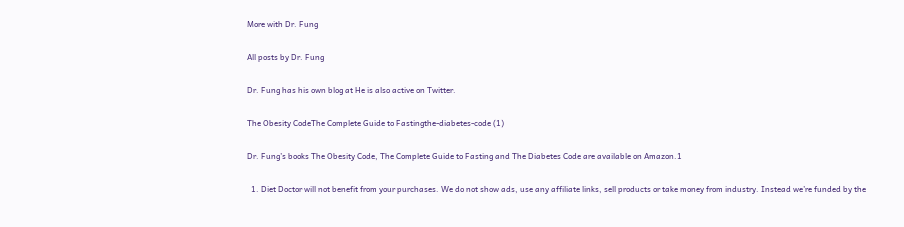More with Dr. Fung

All posts by Dr. Fung

Dr. Fung has his own blog at He is also active on Twitter.

The Obesity CodeThe Complete Guide to Fastingthe-diabetes-code (1)

Dr. Fung’s books The Obesity Code, The Complete Guide to Fasting and The Diabetes Code are available on Amazon.1

  1. Diet Doctor will not benefit from your purchases. We do not show ads, use any affiliate links, sell products or take money from industry. Instead we’re funded by the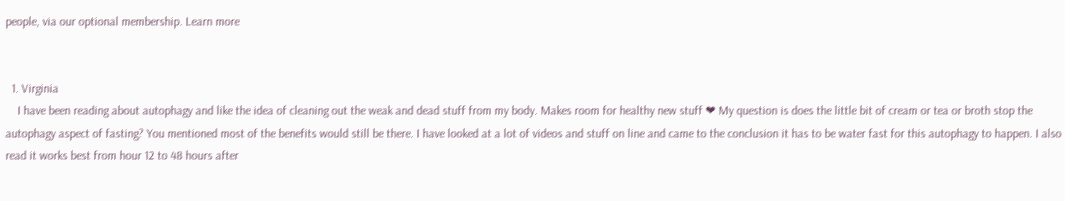people, via our optional membership. Learn more


  1. Virginia
    I have been reading about autophagy and like the idea of cleaning out the weak and dead stuff from my body. Makes room for healthy new stuff ❤ My question is does the little bit of cream or tea or broth stop the autophagy aspect of fasting? You mentioned most of the benefits would still be there. I have looked at a lot of videos and stuff on line and came to the conclusion it has to be water fast for this autophagy to happen. I also read it works best from hour 12 to 48 hours after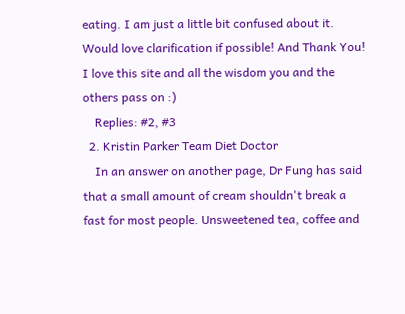eating. I am just a little bit confused about it. Would love clarification if possible! And Thank You! I love this site and all the wisdom you and the others pass on :)
    Replies: #2, #3
  2. Kristin Parker Team Diet Doctor
    In an answer on another page, Dr Fung has said that a small amount of cream shouldn't break a fast for most people. Unsweetened tea, coffee and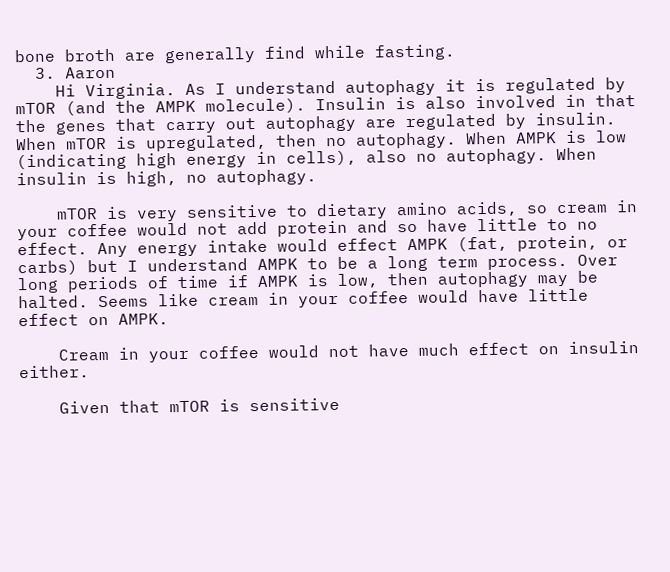bone broth are generally find while fasting.
  3. Aaron
    Hi Virginia. As I understand autophagy it is regulated by mTOR (and the AMPK molecule). Insulin is also involved in that the genes that carry out autophagy are regulated by insulin. When mTOR is upregulated, then no autophagy. When AMPK is low (indicating high energy in cells), also no autophagy. When insulin is high, no autophagy.

    mTOR is very sensitive to dietary amino acids, so cream in your coffee would not add protein and so have little to no effect. Any energy intake would effect AMPK (fat, protein, or carbs) but I understand AMPK to be a long term process. Over long periods of time if AMPK is low, then autophagy may be halted. Seems like cream in your coffee would have little effect on AMPK.

    Cream in your coffee would not have much effect on insulin either.

    Given that mTOR is sensitive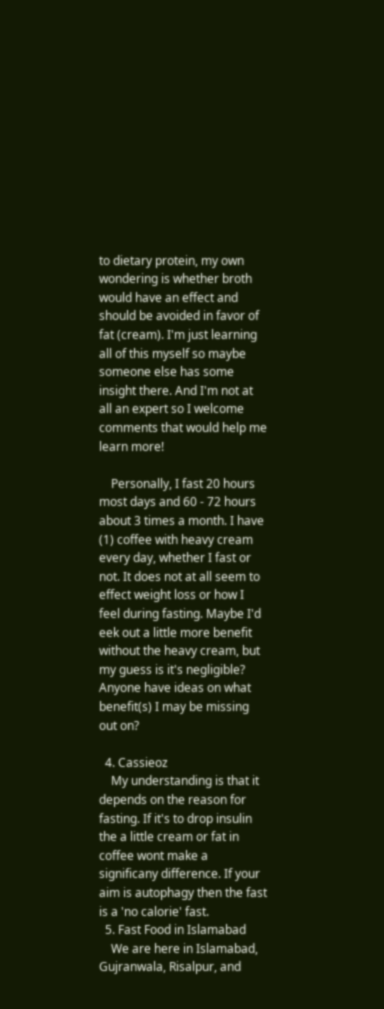to dietary protein, my own wondering is whether broth would have an effect and should be avoided in favor of fat (cream). I'm just learning all of this myself so maybe someone else has some insight there. And I'm not at all an expert so I welcome comments that would help me learn more!

    Personally, I fast 20 hours most days and 60 - 72 hours about 3 times a month. I have (1) coffee with heavy cream every day, whether I fast or not. It does not at all seem to effect weight loss or how I feel during fasting. Maybe I'd eek out a little more benefit without the heavy cream, but my guess is it's negligible? Anyone have ideas on what benefit(s) I may be missing out on?

  4. Cassieoz
    My understanding is that it depends on the reason for fasting. If it's to drop insulin the a little cream or fat in coffee wont make a significany difference. If your aim is autophagy then the fast is a 'no calorie' fast.
  5. Fast Food in Islamabad
    We are here in Islamabad, Gujranwala, Risalpur, and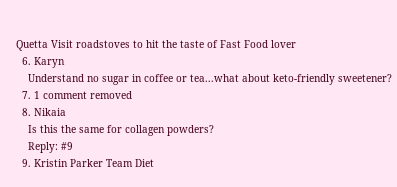Quetta Visit roadstoves to hit the taste of Fast Food lover
  6. Karyn
    Understand no sugar in coffee or tea...what about keto-friendly sweetener?
  7. 1 comment removed
  8. Nikaia
    Is this the same for collagen powders?
    Reply: #9
  9. Kristin Parker Team Diet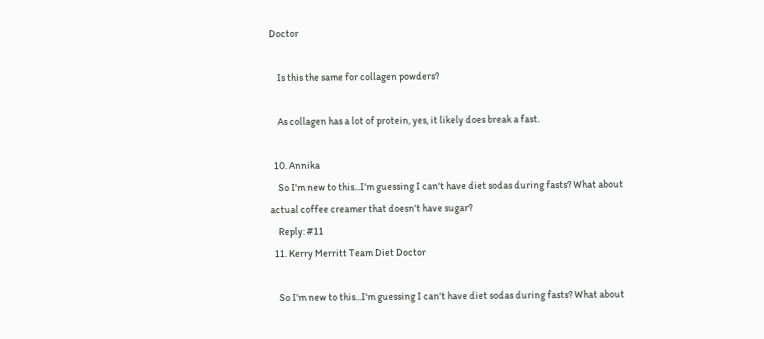Doctor

    Is this the same for collagen powders?

    As collagen has a lot of protein, yes, it likely does break a fast.

  10. Annika
    So I'm new to this...I'm guessing I can't have diet sodas during fasts? What about actual coffee creamer that doesn't have sugar?
    Reply: #11
  11. Kerry Merritt Team Diet Doctor

    So I'm new to this...I'm guessing I can't have diet sodas during fasts? What about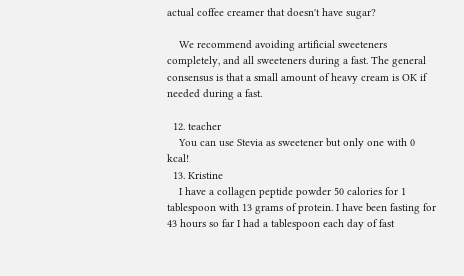actual coffee creamer that doesn't have sugar?

    We recommend avoiding artificial sweeteners completely, and all sweeteners during a fast. The general consensus is that a small amount of heavy cream is OK if needed during a fast.

  12. teacher
    You can use Stevia as sweetener but only one with 0 kcal!
  13. Kristine
    I have a collagen peptide powder 50 calories for 1 tablespoon with 13 grams of protein. I have been fasting for 43 hours so far I had a tablespoon each day of fast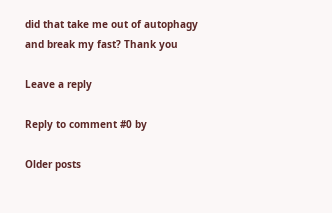did that take me out of autophagy and break my fast? Thank you

Leave a reply

Reply to comment #0 by

Older posts